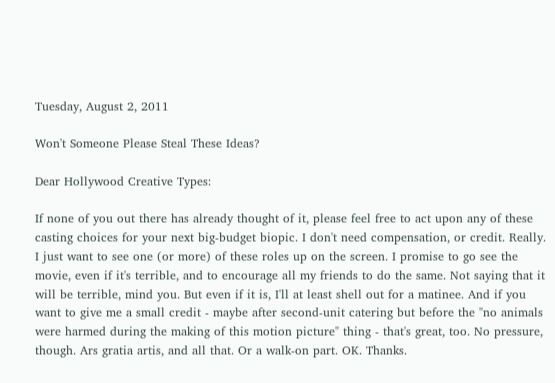Tuesday, August 2, 2011

Won't Someone Please Steal These Ideas?

Dear Hollywood Creative Types:

If none of you out there has already thought of it, please feel free to act upon any of these casting choices for your next big-budget biopic. I don't need compensation, or credit. Really. I just want to see one (or more) of these roles up on the screen. I promise to go see the movie, even if it's terrible, and to encourage all my friends to do the same. Not saying that it will be terrible, mind you. But even if it is, I'll at least shell out for a matinee. And if you want to give me a small credit - maybe after second-unit catering but before the "no animals were harmed during the making of this motion picture" thing - that's great, too. No pressure, though. Ars gratia artis, and all that. Or a walk-on part. OK. Thanks.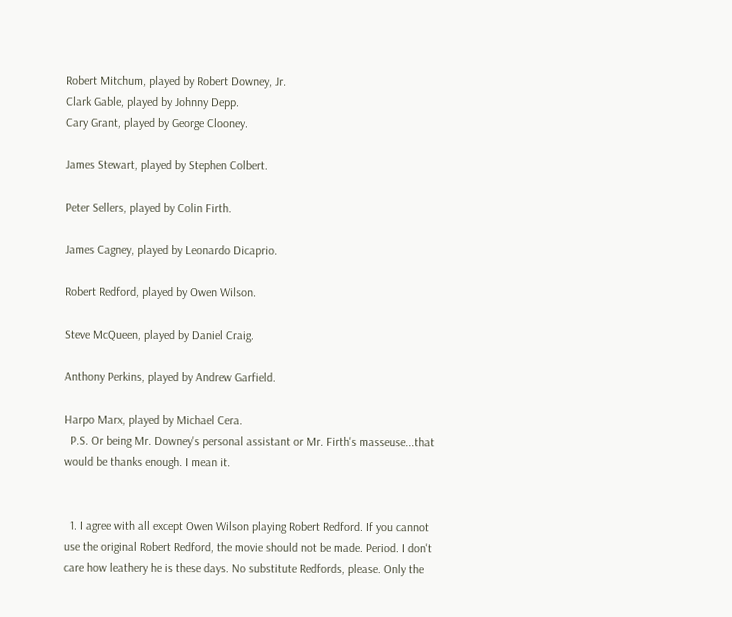Robert Mitchum, played by Robert Downey, Jr.
Clark Gable, played by Johnny Depp.
Cary Grant, played by George Clooney.

James Stewart, played by Stephen Colbert.

Peter Sellers, played by Colin Firth.

James Cagney, played by Leonardo Dicaprio.

Robert Redford, played by Owen Wilson.

Steve McQueen, played by Daniel Craig.

Anthony Perkins, played by Andrew Garfield.

Harpo Marx, played by Michael Cera.
  P.S. Or being Mr. Downey's personal assistant or Mr. Firth's masseuse...that would be thanks enough. I mean it.


  1. I agree with all except Owen Wilson playing Robert Redford. If you cannot use the original Robert Redford, the movie should not be made. Period. I don't care how leathery he is these days. No substitute Redfords, please. Only the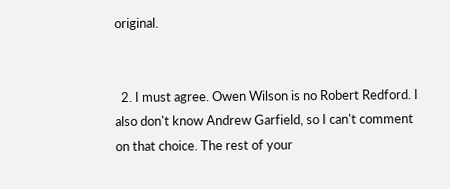original.


  2. I must agree. Owen Wilson is no Robert Redford. I also don't know Andrew Garfield, so I can't comment on that choice. The rest of your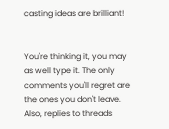casting ideas are brilliant!


You're thinking it, you may as well type it. The only comments you'll regret are the ones you don't leave. Also, replies to threads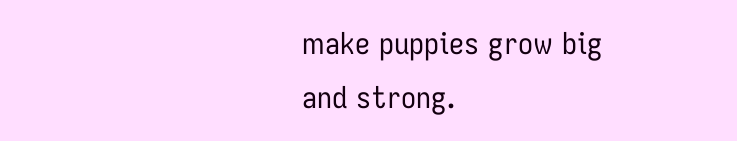make puppies grow big and strong.